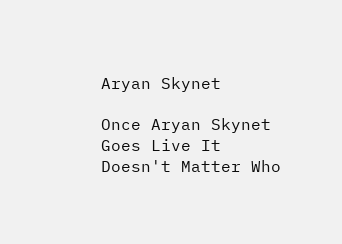Aryan Skynet

Once Aryan Skynet Goes Live It Doesn't Matter Who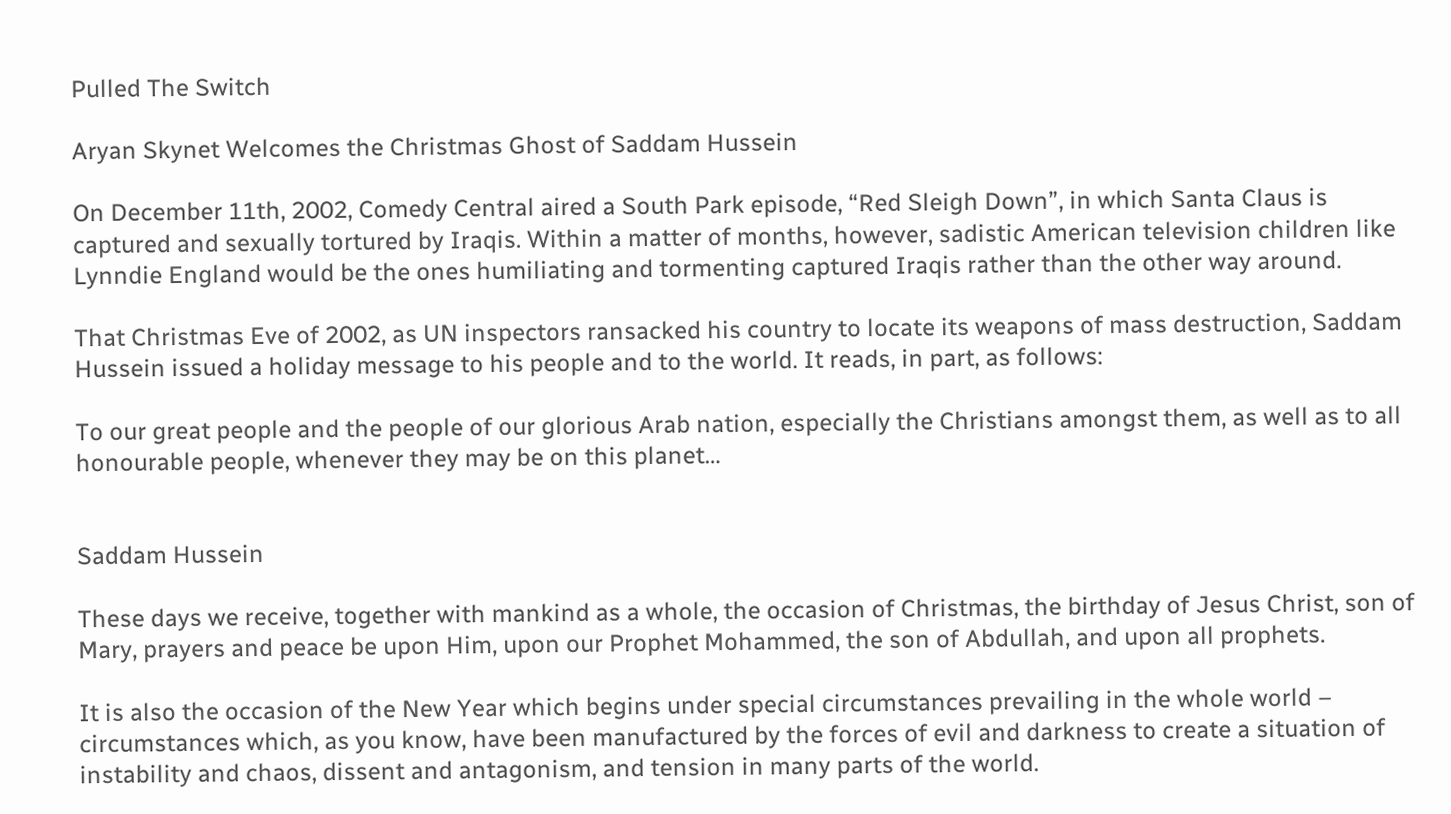Pulled The Switch

Aryan Skynet Welcomes the Christmas Ghost of Saddam Hussein

On December 11th, 2002, Comedy Central aired a South Park episode, “Red Sleigh Down”, in which Santa Claus is captured and sexually tortured by Iraqis. Within a matter of months, however, sadistic American television children like Lynndie England would be the ones humiliating and tormenting captured Iraqis rather than the other way around.

That Christmas Eve of 2002, as UN inspectors ransacked his country to locate its weapons of mass destruction, Saddam Hussein issued a holiday message to his people and to the world. It reads, in part, as follows:

To our great people and the people of our glorious Arab nation, especially the Christians amongst them, as well as to all honourable people, whenever they may be on this planet…


Saddam Hussein

These days we receive, together with mankind as a whole, the occasion of Christmas, the birthday of Jesus Christ, son of Mary, prayers and peace be upon Him, upon our Prophet Mohammed, the son of Abdullah, and upon all prophets.

It is also the occasion of the New Year which begins under special circumstances prevailing in the whole world – circumstances which, as you know, have been manufactured by the forces of evil and darkness to create a situation of instability and chaos, dissent and antagonism, and tension in many parts of the world.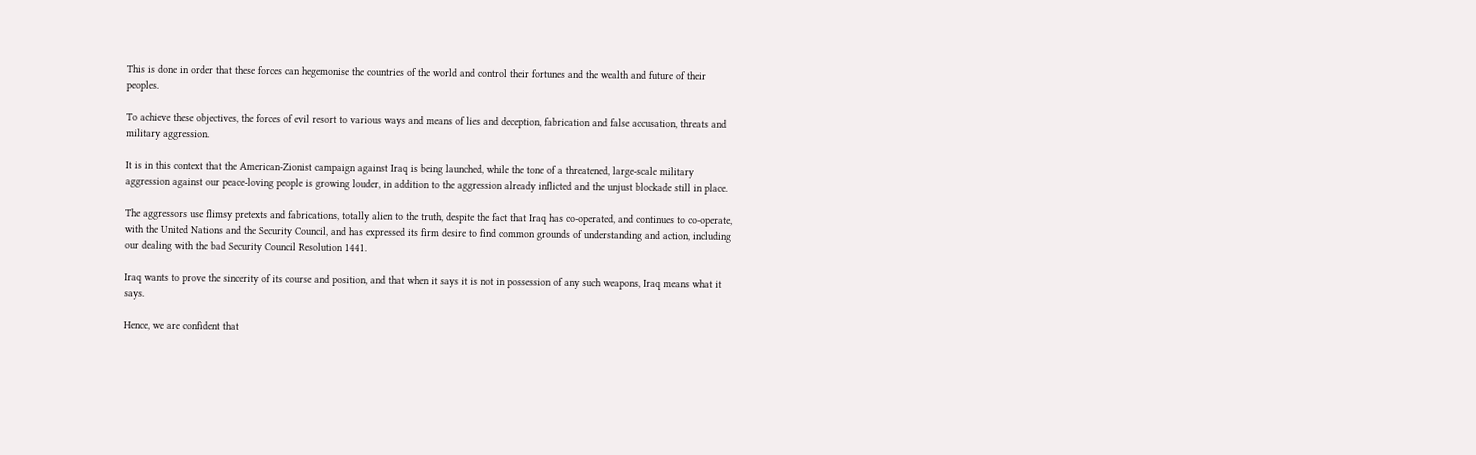This is done in order that these forces can hegemonise the countries of the world and control their fortunes and the wealth and future of their peoples.

To achieve these objectives, the forces of evil resort to various ways and means of lies and deception, fabrication and false accusation, threats and military aggression.

It is in this context that the American-Zionist campaign against Iraq is being launched, while the tone of a threatened, large-scale military aggression against our peace-loving people is growing louder, in addition to the aggression already inflicted and the unjust blockade still in place.

The aggressors use flimsy pretexts and fabrications, totally alien to the truth, despite the fact that Iraq has co-operated, and continues to co-operate, with the United Nations and the Security Council, and has expressed its firm desire to find common grounds of understanding and action, including our dealing with the bad Security Council Resolution 1441.

Iraq wants to prove the sincerity of its course and position, and that when it says it is not in possession of any such weapons, Iraq means what it says.

Hence, we are confident that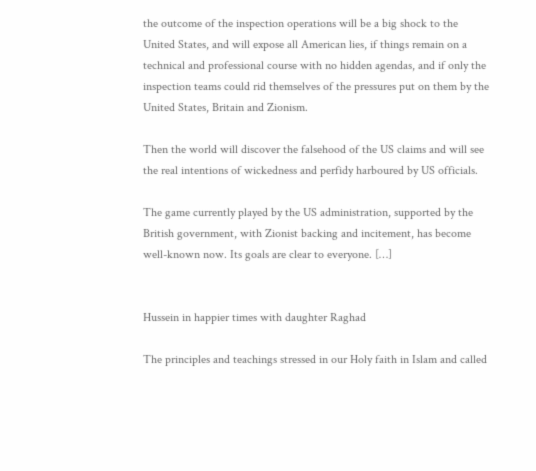the outcome of the inspection operations will be a big shock to the United States, and will expose all American lies, if things remain on a technical and professional course with no hidden agendas, and if only the inspection teams could rid themselves of the pressures put on them by the United States, Britain and Zionism.

Then the world will discover the falsehood of the US claims and will see the real intentions of wickedness and perfidy harboured by US officials.

The game currently played by the US administration, supported by the British government, with Zionist backing and incitement, has become well-known now. Its goals are clear to everyone. […]


Hussein in happier times with daughter Raghad

The principles and teachings stressed in our Holy faith in Islam and called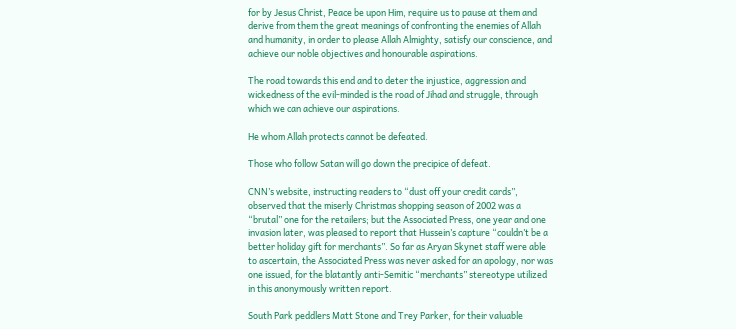for by Jesus Christ, Peace be upon Him, require us to pause at them and derive from them the great meanings of confronting the enemies of Allah and humanity, in order to please Allah Almighty, satisfy our conscience, and achieve our noble objectives and honourable aspirations.

The road towards this end and to deter the injustice, aggression and wickedness of the evil-minded is the road of Jihad and struggle, through which we can achieve our aspirations.

He whom Allah protects cannot be defeated.

Those who follow Satan will go down the precipice of defeat.

CNN’s website, instructing readers to “dust off your credit cards”, observed that the miserly Christmas shopping season of 2002 was a “brutal” one for the retailers; but the Associated Press, one year and one invasion later, was pleased to report that Hussein’s capture “couldn’t be a better holiday gift for merchants”. So far as Aryan Skynet staff were able to ascertain, the Associated Press was never asked for an apology, nor was one issued, for the blatantly anti-Semitic “merchants” stereotype utilized in this anonymously written report.

South Park peddlers Matt Stone and Trey Parker, for their valuable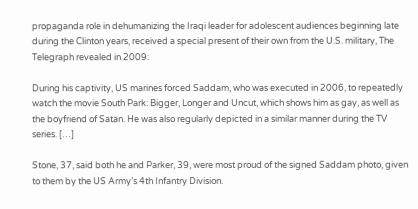propaganda role in dehumanizing the Iraqi leader for adolescent audiences beginning late during the Clinton years, received a special present of their own from the U.S. military, The Telegraph revealed in 2009:

During his captivity, US marines forced Saddam, who was executed in 2006, to repeatedly watch the movie South Park: Bigger, Longer and Uncut, which shows him as gay, as well as the boyfriend of Satan. He was also regularly depicted in a similar manner during the TV series. […]

Stone, 37, said both he and Parker, 39, were most proud of the signed Saddam photo, given to them by the US Army’s 4th Infantry Division.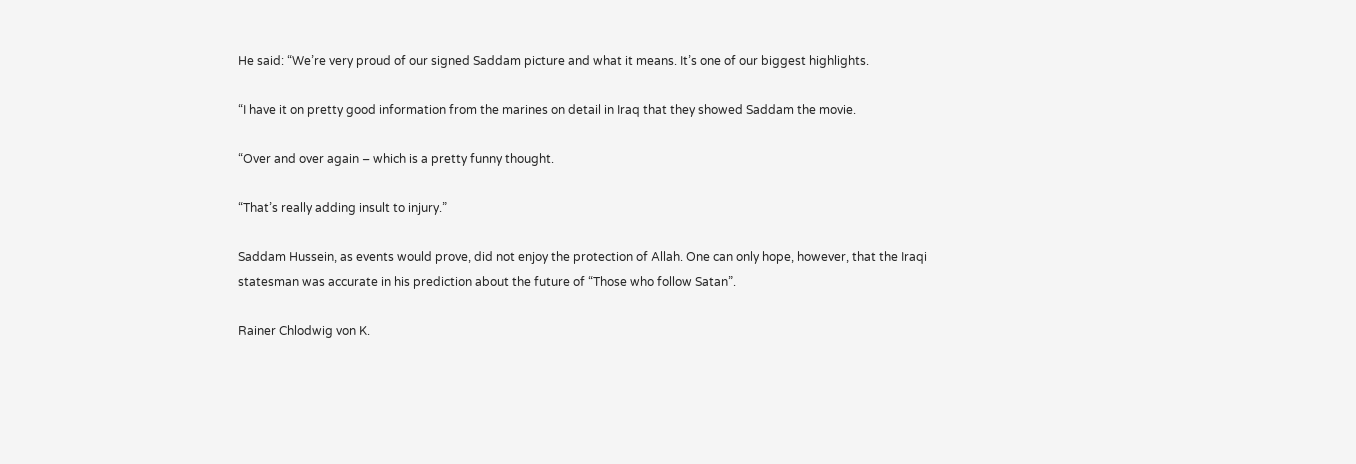He said: “We’re very proud of our signed Saddam picture and what it means. It’s one of our biggest highlights.

“I have it on pretty good information from the marines on detail in Iraq that they showed Saddam the movie.

“Over and over again – which is a pretty funny thought.

“That’s really adding insult to injury.”

Saddam Hussein, as events would prove, did not enjoy the protection of Allah. One can only hope, however, that the Iraqi statesman was accurate in his prediction about the future of “Those who follow Satan”.

Rainer Chlodwig von K.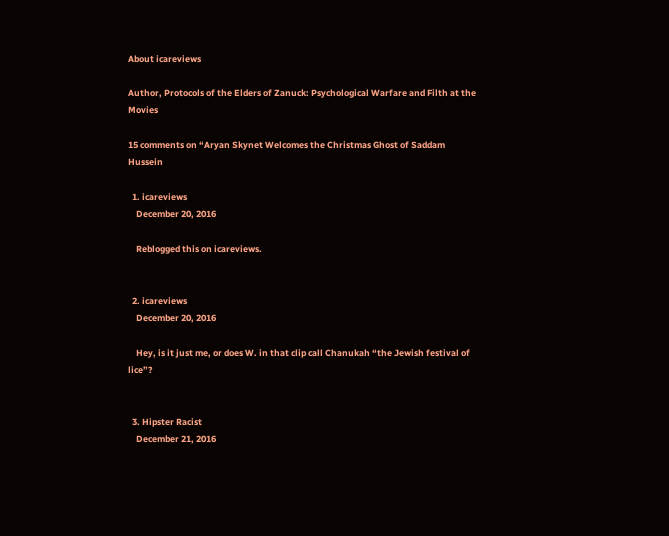About icareviews

Author, Protocols of the Elders of Zanuck: Psychological Warfare and Filth at the Movies

15 comments on “Aryan Skynet Welcomes the Christmas Ghost of Saddam Hussein

  1. icareviews
    December 20, 2016

    Reblogged this on icareviews.


  2. icareviews
    December 20, 2016

    Hey, is it just me, or does W. in that clip call Chanukah “the Jewish festival of lice”?


  3. Hipster Racist
    December 21, 2016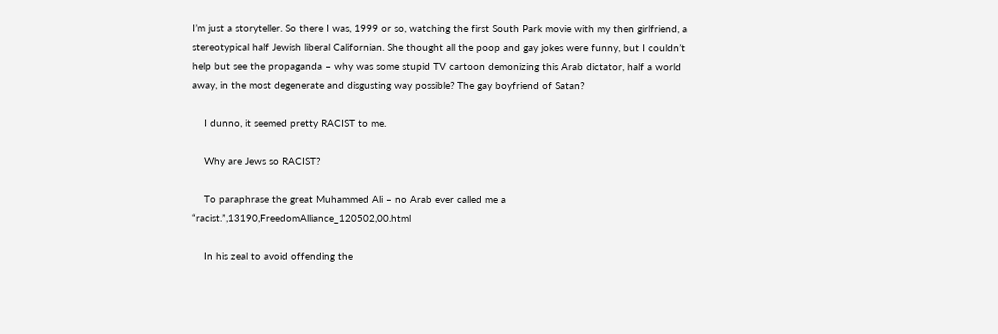I’m just a storyteller. So there I was, 1999 or so, watching the first South Park movie with my then girlfriend, a stereotypical half Jewish liberal Californian. She thought all the poop and gay jokes were funny, but I couldn’t help but see the propaganda – why was some stupid TV cartoon demonizing this Arab dictator, half a world away, in the most degenerate and disgusting way possible? The gay boyfriend of Satan?

    I dunno, it seemed pretty RACIST to me.

    Why are Jews so RACIST?

    To paraphrase the great Muhammed Ali – no Arab ever called me a “racist.”,13190,FreedomAlliance_120502,00.html

    In his zeal to avoid offending the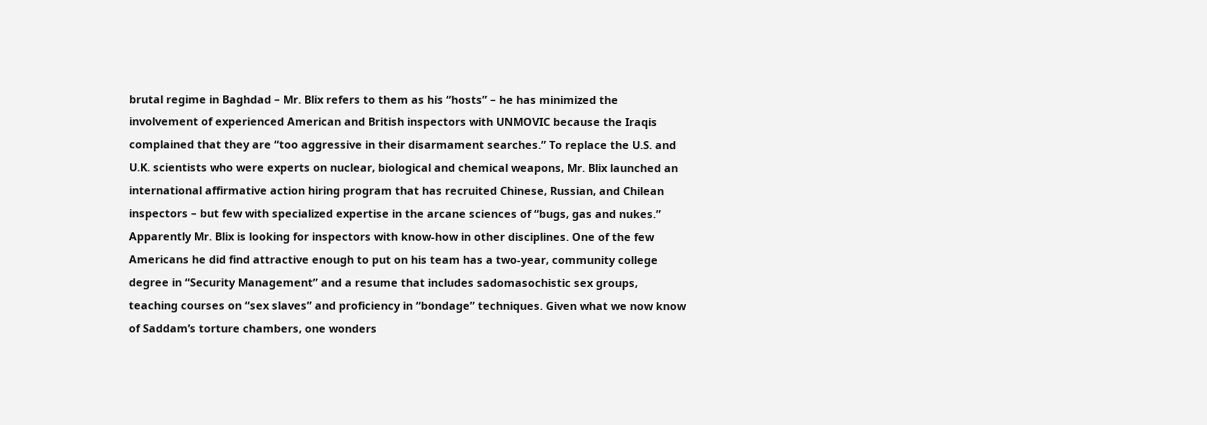brutal regime in Baghdad – Mr. Blix refers to them as his “hosts” – he has minimized the involvement of experienced American and British inspectors with UNMOVIC because the Iraqis complained that they are “too aggressive in their disarmament searches.” To replace the U.S. and U.K. scientists who were experts on nuclear, biological and chemical weapons, Mr. Blix launched an international affirmative action hiring program that has recruited Chinese, Russian, and Chilean inspectors – but few with specialized expertise in the arcane sciences of “bugs, gas and nukes.” Apparently Mr. Blix is looking for inspectors with know-how in other disciplines. One of the few Americans he did find attractive enough to put on his team has a two-year, community college degree in “Security Management” and a resume that includes sadomasochistic sex groups, teaching courses on “sex slaves” and proficiency in “bondage” techniques. Given what we now know of Saddam’s torture chambers, one wonders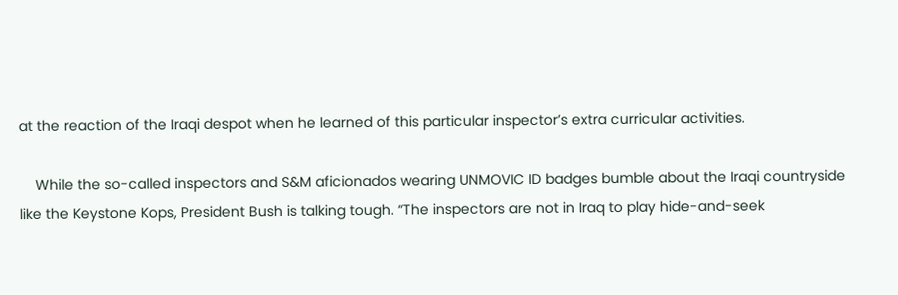at the reaction of the Iraqi despot when he learned of this particular inspector’s extra curricular activities.

    While the so-called inspectors and S&M aficionados wearing UNMOVIC ID badges bumble about the Iraqi countryside like the Keystone Kops, President Bush is talking tough. “The inspectors are not in Iraq to play hide-and-seek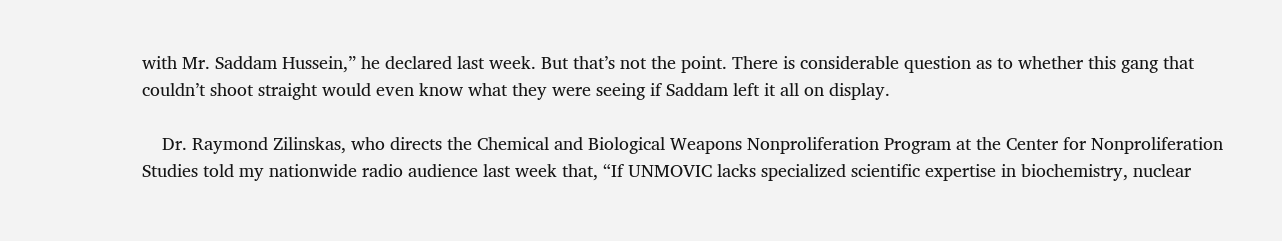with Mr. Saddam Hussein,” he declared last week. But that’s not the point. There is considerable question as to whether this gang that couldn’t shoot straight would even know what they were seeing if Saddam left it all on display.

    Dr. Raymond Zilinskas, who directs the Chemical and Biological Weapons Nonproliferation Program at the Center for Nonproliferation Studies told my nationwide radio audience last week that, “If UNMOVIC lacks specialized scientific expertise in biochemistry, nuclear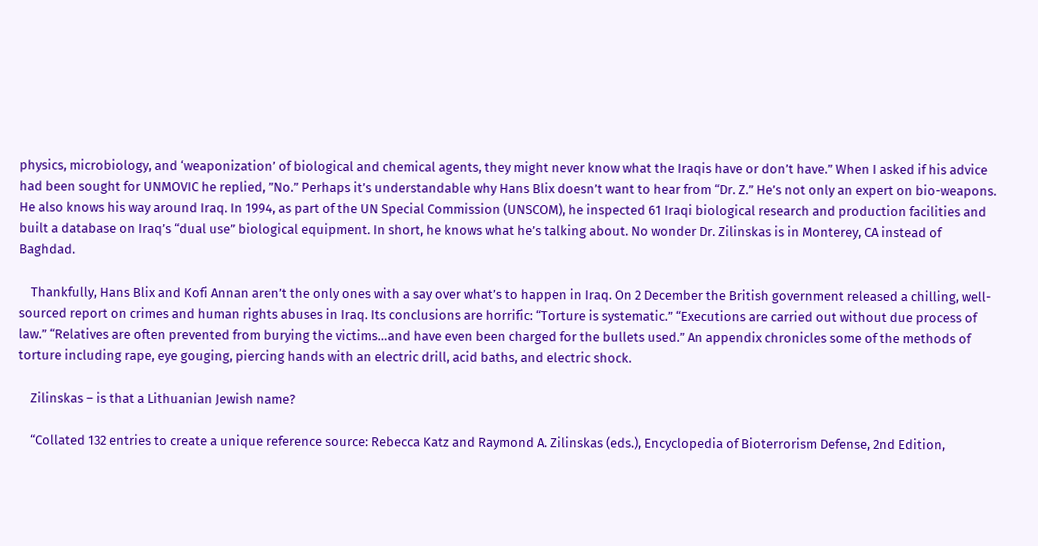physics, microbiology, and ‘weaponization’ of biological and chemical agents, they might never know what the Iraqis have or don’t have.” When I asked if his advice had been sought for UNMOVIC he replied, ”No.” Perhaps it’s understandable why Hans Blix doesn’t want to hear from “Dr. Z.” He’s not only an expert on bio-weapons. He also knows his way around Iraq. In 1994, as part of the UN Special Commission (UNSCOM), he inspected 61 Iraqi biological research and production facilities and built a database on Iraq’s “dual use” biological equipment. In short, he knows what he’s talking about. No wonder Dr. Zilinskas is in Monterey, CA instead of Baghdad.

    Thankfully, Hans Blix and Kofi Annan aren’t the only ones with a say over what’s to happen in Iraq. On 2 December the British government released a chilling, well-sourced report on crimes and human rights abuses in Iraq. Its conclusions are horrific: “Torture is systematic.” “Executions are carried out without due process of law.” “Relatives are often prevented from burying the victims…and have even been charged for the bullets used.” An appendix chronicles some of the methods of torture including rape, eye gouging, piercing hands with an electric drill, acid baths, and electric shock.

    Zilinskas – is that a Lithuanian Jewish name?

    “Collated 132 entries to create a unique reference source: Rebecca Katz and Raymond A. Zilinskas (eds.), Encyclopedia of Bioterrorism Defense, 2nd Edition,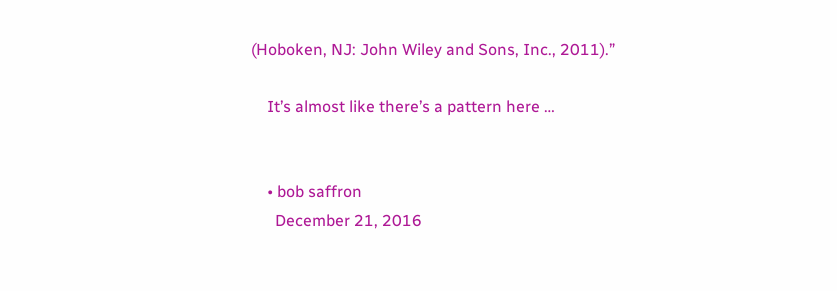(Hoboken, NJ: John Wiley and Sons, Inc., 2011).”

    It’s almost like there’s a pattern here …


    • bob saffron
      December 21, 2016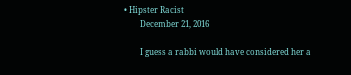• Hipster Racist
        December 21, 2016

        I guess a rabbi would have considered her a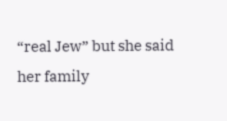“real Jew” but she said her family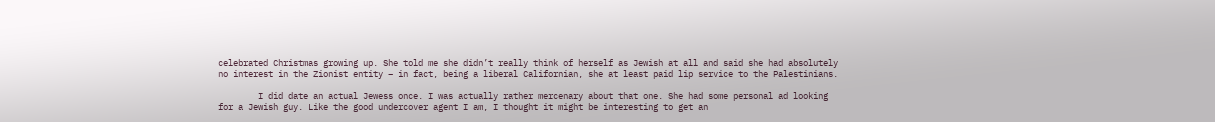celebrated Christmas growing up. She told me she didn’t really think of herself as Jewish at all and said she had absolutely no interest in the Zionist entity – in fact, being a liberal Californian, she at least paid lip service to the Palestinians.

        I did date an actual Jewess once. I was actually rather mercenary about that one. She had some personal ad looking for a Jewish guy. Like the good undercover agent I am, I thought it might be interesting to get an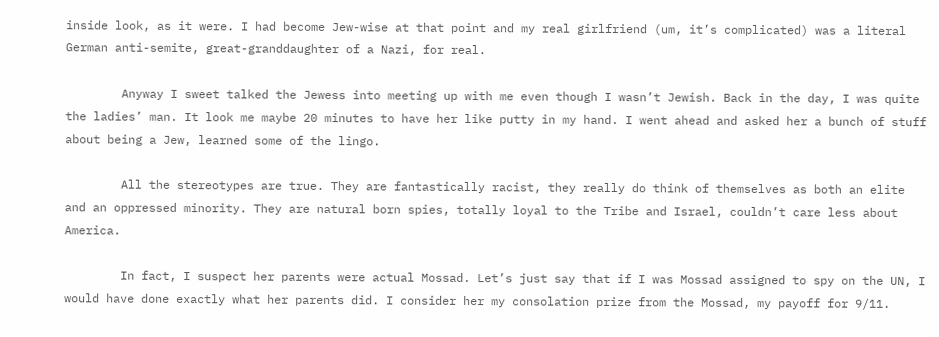inside look, as it were. I had become Jew-wise at that point and my real girlfriend (um, it’s complicated) was a literal German anti-semite, great-granddaughter of a Nazi, for real.

        Anyway I sweet talked the Jewess into meeting up with me even though I wasn’t Jewish. Back in the day, I was quite the ladies’ man. It look me maybe 20 minutes to have her like putty in my hand. I went ahead and asked her a bunch of stuff about being a Jew, learned some of the lingo.

        All the stereotypes are true. They are fantastically racist, they really do think of themselves as both an elite and an oppressed minority. They are natural born spies, totally loyal to the Tribe and Israel, couldn’t care less about America.

        In fact, I suspect her parents were actual Mossad. Let’s just say that if I was Mossad assigned to spy on the UN, I would have done exactly what her parents did. I consider her my consolation prize from the Mossad, my payoff for 9/11.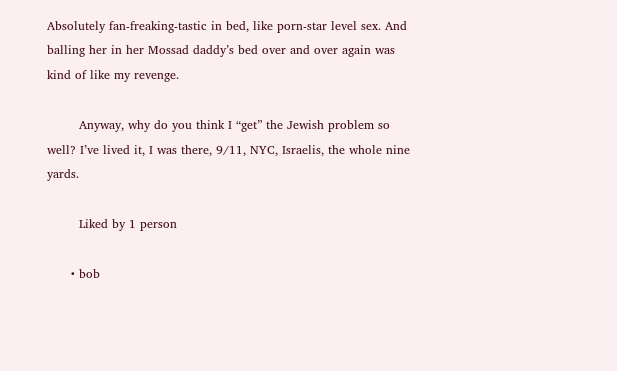Absolutely fan-freaking-tastic in bed, like porn-star level sex. And balling her in her Mossad daddy’s bed over and over again was kind of like my revenge.

        Anyway, why do you think I “get” the Jewish problem so well? I’ve lived it, I was there, 9/11, NYC, Israelis, the whole nine yards.

        Liked by 1 person

      • bob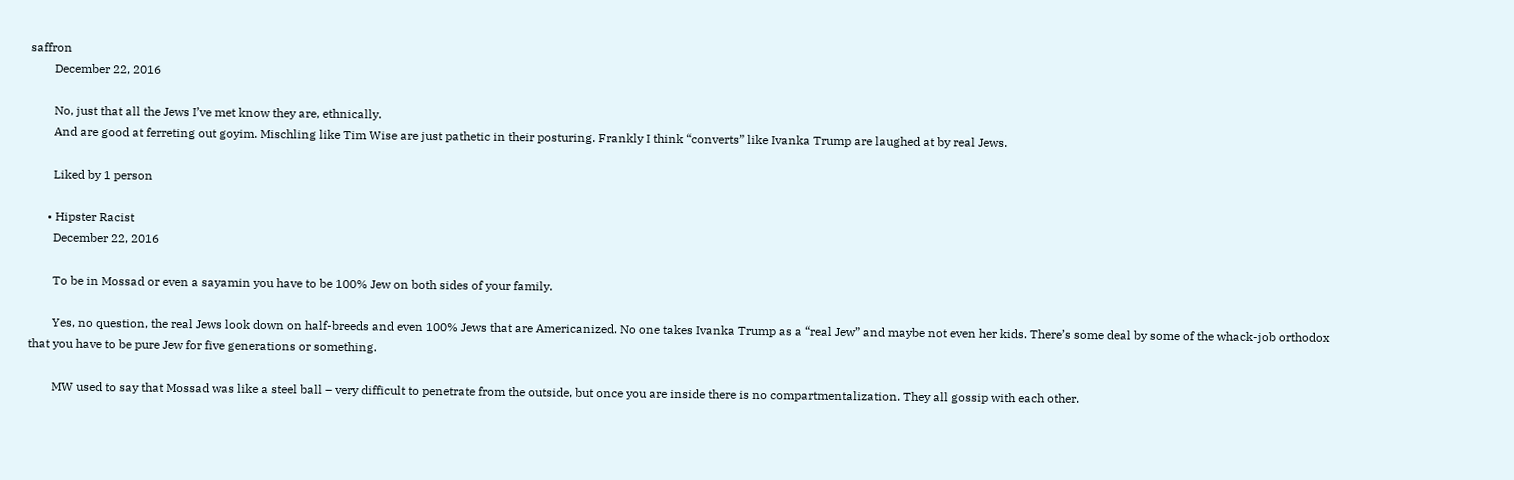saffron
        December 22, 2016

        No, just that all the Jews I’ve met know they are, ethnically.
        And are good at ferreting out goyim. Mischling like Tim Wise are just pathetic in their posturing. Frankly I think “converts” like Ivanka Trump are laughed at by real Jews.

        Liked by 1 person

      • Hipster Racist
        December 22, 2016

        To be in Mossad or even a sayamin you have to be 100% Jew on both sides of your family.

        Yes, no question, the real Jews look down on half-breeds and even 100% Jews that are Americanized. No one takes Ivanka Trump as a “real Jew” and maybe not even her kids. There’s some deal by some of the whack-job orthodox that you have to be pure Jew for five generations or something.

        MW used to say that Mossad was like a steel ball – very difficult to penetrate from the outside, but once you are inside there is no compartmentalization. They all gossip with each other.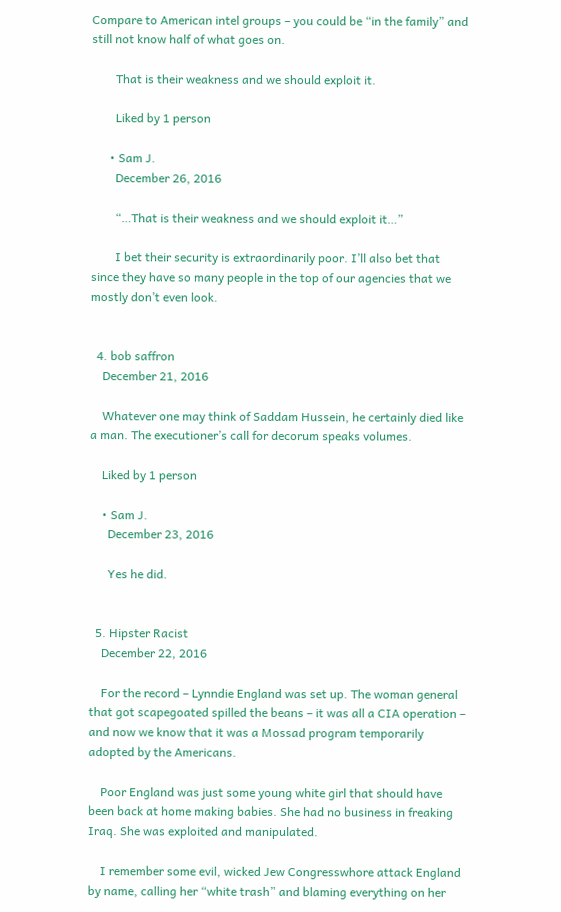Compare to American intel groups – you could be “in the family” and still not know half of what goes on.

        That is their weakness and we should exploit it.

        Liked by 1 person

      • Sam J.
        December 26, 2016

        “…That is their weakness and we should exploit it…”

        I bet their security is extraordinarily poor. I’ll also bet that since they have so many people in the top of our agencies that we mostly don’t even look.


  4. bob saffron
    December 21, 2016

    Whatever one may think of Saddam Hussein, he certainly died like a man. The executioner’s call for decorum speaks volumes.

    Liked by 1 person

    • Sam J.
      December 23, 2016

      Yes he did.


  5. Hipster Racist
    December 22, 2016

    For the record – Lynndie England was set up. The woman general that got scapegoated spilled the beans – it was all a CIA operation – and now we know that it was a Mossad program temporarily adopted by the Americans.

    Poor England was just some young white girl that should have been back at home making babies. She had no business in freaking Iraq. She was exploited and manipulated.

    I remember some evil, wicked Jew Congresswhore attack England by name, calling her “white trash” and blaming everything on her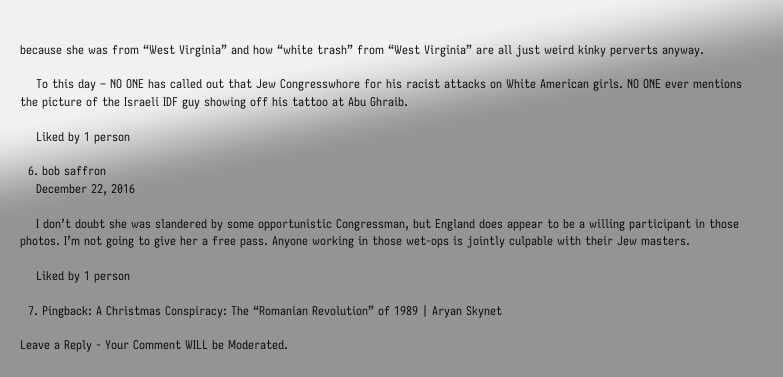because she was from “West Virginia” and how “white trash” from “West Virginia” are all just weird kinky perverts anyway.

    To this day – NO ONE has called out that Jew Congresswhore for his racist attacks on White American girls. NO ONE ever mentions the picture of the Israeli IDF guy showing off his tattoo at Abu Ghraib.

    Liked by 1 person

  6. bob saffron
    December 22, 2016

    I don’t doubt she was slandered by some opportunistic Congressman, but England does appear to be a willing participant in those photos. I’m not going to give her a free pass. Anyone working in those wet-ops is jointly culpable with their Jew masters.

    Liked by 1 person

  7. Pingback: A Christmas Conspiracy: The “Romanian Revolution” of 1989 | Aryan Skynet

Leave a Reply - Your Comment WILL be Moderated.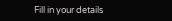Fill in your details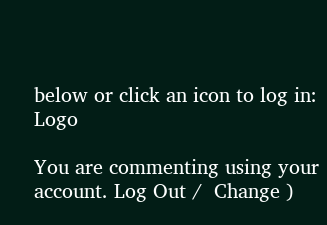below or click an icon to log in: Logo

You are commenting using your account. Log Out /  Change )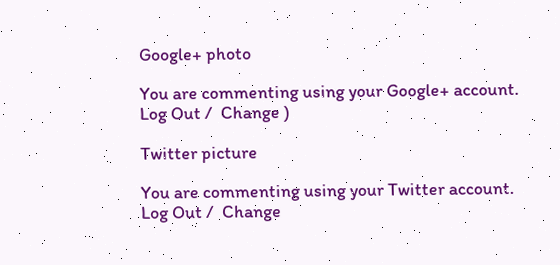Google+ photo

You are commenting using your Google+ account. Log Out /  Change )

Twitter picture

You are commenting using your Twitter account. Log Out /  Change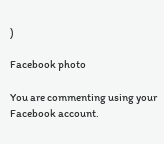)

Facebook photo

You are commenting using your Facebook account.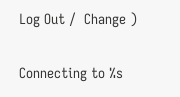Log Out /  Change )


Connecting to %s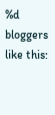%d bloggers like this: